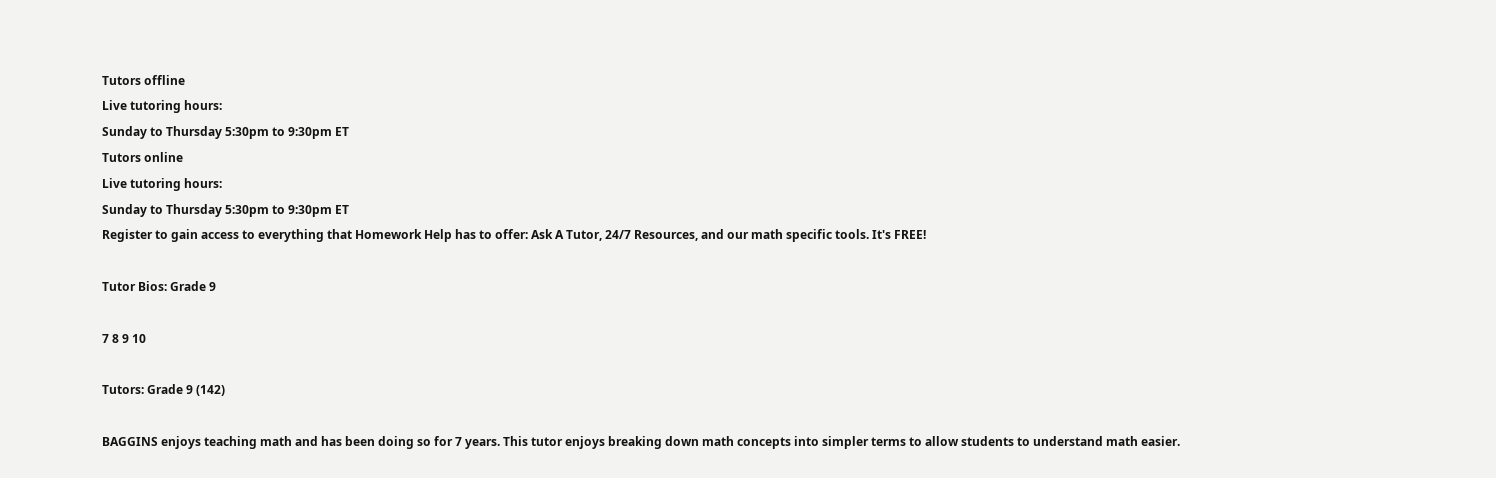Tutors offline
Live tutoring hours:
Sunday to Thursday 5:30pm to 9:30pm ET
Tutors online
Live tutoring hours:
Sunday to Thursday 5:30pm to 9:30pm ET
Register to gain access to everything that Homework Help has to offer: Ask A Tutor, 24/7 Resources, and our math specific tools. It's FREE!

Tutor Bios: Grade 9

7 8 9 10

Tutors: Grade 9 (142)

BAGGINS enjoys teaching math and has been doing so for 7 years. This tutor enjoys breaking down math concepts into simpler terms to allow students to understand math easier.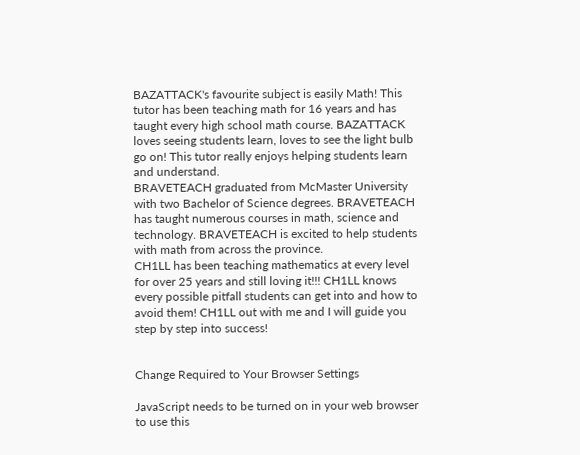BAZATTACK's favourite subject is easily Math! This tutor has been teaching math for 16 years and has taught every high school math course. BAZATTACK loves seeing students learn, loves to see the light bulb go on! This tutor really enjoys helping students learn and understand.
BRAVETEACH graduated from McMaster University with two Bachelor of Science degrees. BRAVETEACH has taught numerous courses in math, science and technology. BRAVETEACH is excited to help students with math from across the province.
CH1LL has been teaching mathematics at every level for over 25 years and still loving it!!! CH1LL knows every possible pitfall students can get into and how to avoid them! CH1LL out with me and I will guide you step by step into success!


Change Required to Your Browser Settings

JavaScript needs to be turned on in your web browser to use this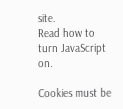site.
Read how to turn JavaScript on.

Cookies must be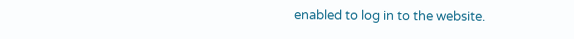enabled to log in to the website.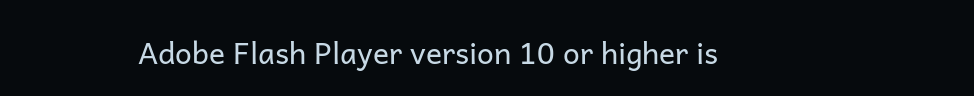Adobe Flash Player version 10 or higher is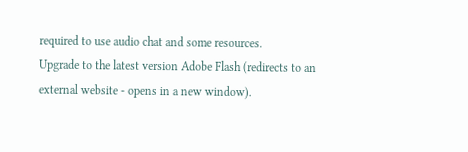required to use audio chat and some resources.
Upgrade to the latest version Adobe Flash (redirects to an external website - opens in a new window).